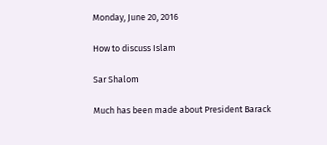Monday, June 20, 2016

How to discuss Islam

Sar Shalom

Much has been made about President Barack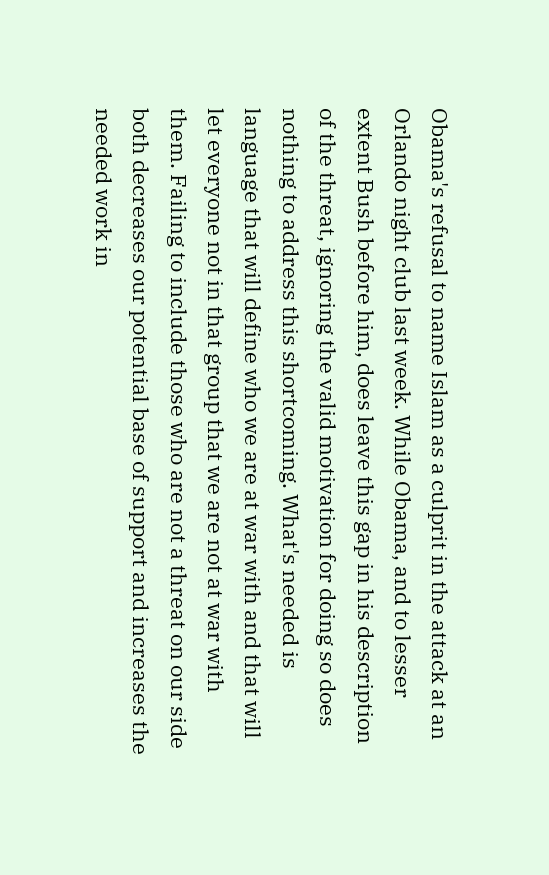Obama's refusal to name Islam as a culprit in the attack at an Orlando night club last week. While Obama, and to lesser extent Bush before him, does leave this gap in his description of the threat, ignoring the valid motivation for doing so does nothing to address this shortcoming. What's needed is language that will define who we are at war with and that will let everyone not in that group that we are not at war with them. Failing to include those who are not a threat on our side both decreases our potential base of support and increases the needed work in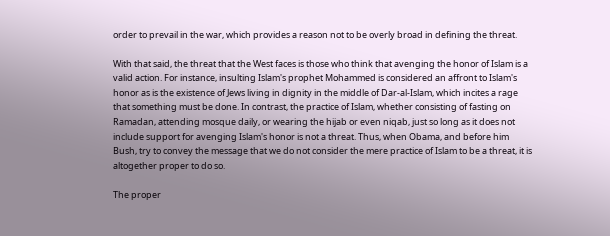order to prevail in the war, which provides a reason not to be overly broad in defining the threat.

With that said, the threat that the West faces is those who think that avenging the honor of Islam is a valid action. For instance, insulting Islam's prophet Mohammed is considered an affront to Islam's honor as is the existence of Jews living in dignity in the middle of Dar-al-Islam, which incites a rage that something must be done. In contrast, the practice of Islam, whether consisting of fasting on Ramadan, attending mosque daily, or wearing the hijab or even niqab, just so long as it does not include support for avenging Islam's honor is not a threat. Thus, when Obama, and before him Bush, try to convey the message that we do not consider the mere practice of Islam to be a threat, it is altogether proper to do so.

The proper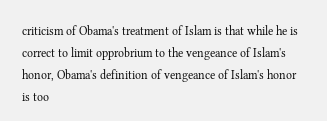criticism of Obama's treatment of Islam is that while he is correct to limit opprobrium to the vengeance of Islam's honor, Obama's definition of vengeance of Islam's honor is too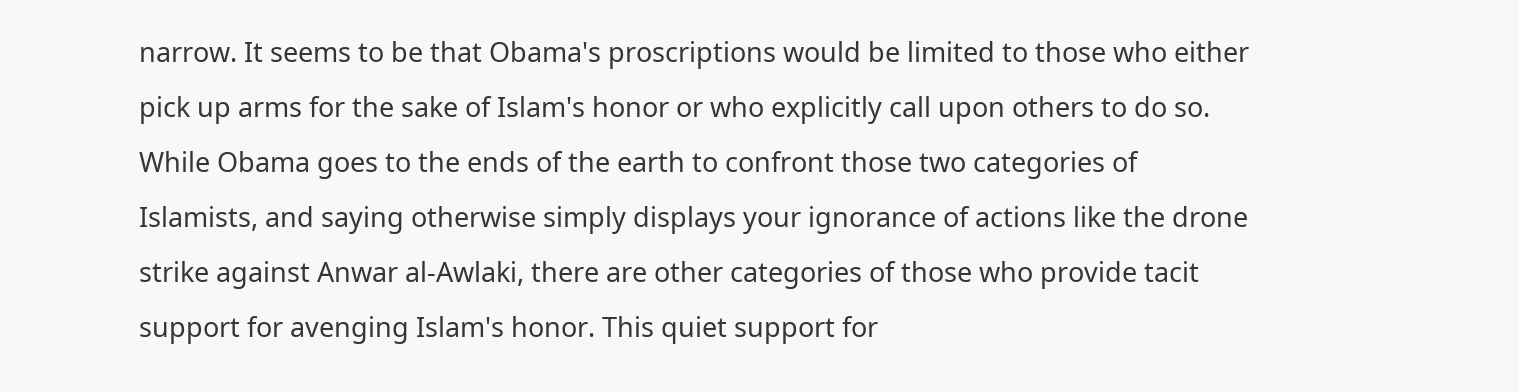narrow. It seems to be that Obama's proscriptions would be limited to those who either pick up arms for the sake of Islam's honor or who explicitly call upon others to do so. While Obama goes to the ends of the earth to confront those two categories of Islamists, and saying otherwise simply displays your ignorance of actions like the drone strike against Anwar al-Awlaki, there are other categories of those who provide tacit support for avenging Islam's honor. This quiet support for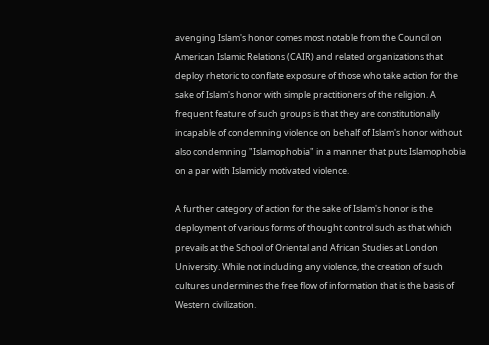avenging Islam's honor comes most notable from the Council on American Islamic Relations (CAIR) and related organizations that deploy rhetoric to conflate exposure of those who take action for the sake of Islam's honor with simple practitioners of the religion. A frequent feature of such groups is that they are constitutionally incapable of condemning violence on behalf of Islam's honor without also condemning "Islamophobia" in a manner that puts Islamophobia on a par with Islamicly motivated violence.

A further category of action for the sake of Islam's honor is the deployment of various forms of thought control such as that which prevails at the School of Oriental and African Studies at London University. While not including any violence, the creation of such cultures undermines the free flow of information that is the basis of Western civilization.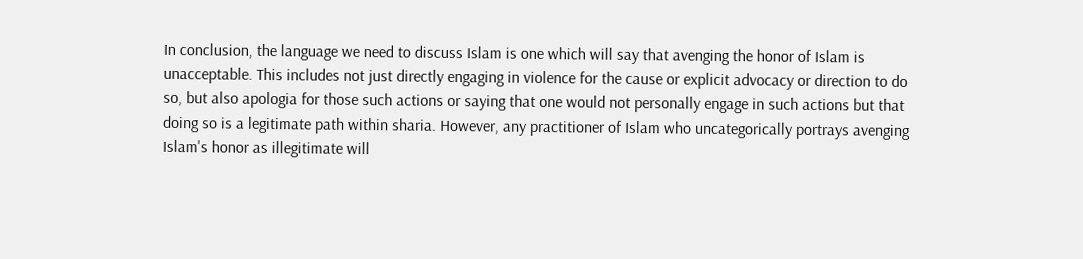In conclusion, the language we need to discuss Islam is one which will say that avenging the honor of Islam is unacceptable. This includes not just directly engaging in violence for the cause or explicit advocacy or direction to do so, but also apologia for those such actions or saying that one would not personally engage in such actions but that doing so is a legitimate path within sharia. However, any practitioner of Islam who uncategorically portrays avenging Islam's honor as illegitimate will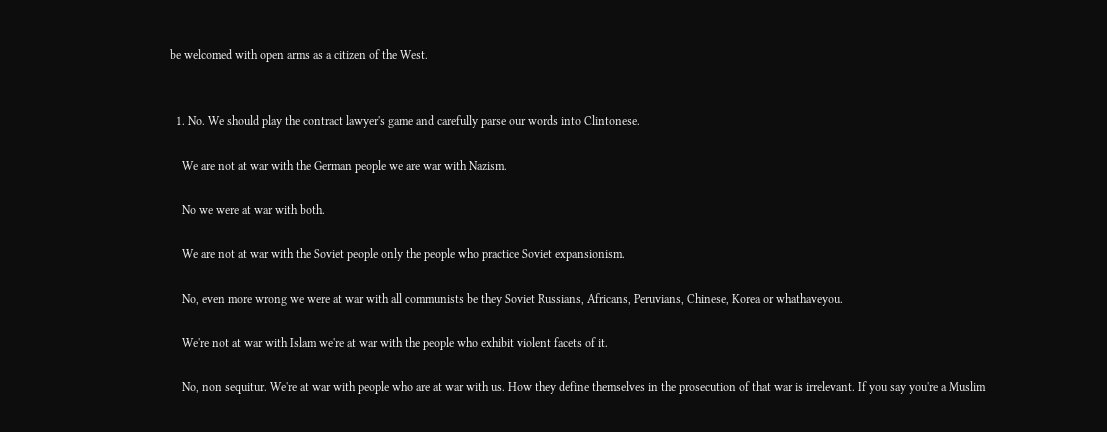be welcomed with open arms as a citizen of the West.


  1. No. We should play the contract lawyer's game and carefully parse our words into Clintonese.

    We are not at war with the German people we are war with Nazism.

    No we were at war with both.

    We are not at war with the Soviet people only the people who practice Soviet expansionism.

    No, even more wrong we were at war with all communists be they Soviet Russians, Africans, Peruvians, Chinese, Korea or whathaveyou.

    We're not at war with Islam we're at war with the people who exhibit violent facets of it.

    No, non sequitur. We're at war with people who are at war with us. How they define themselves in the prosecution of that war is irrelevant. If you say you're a Muslim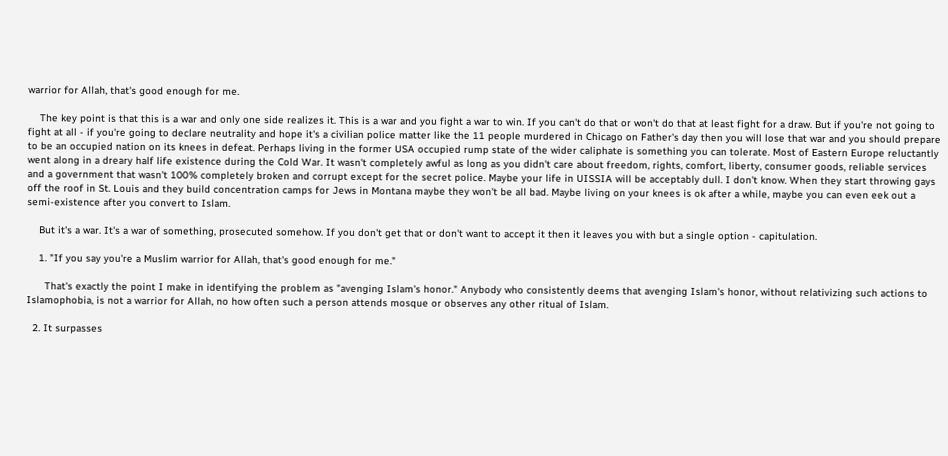warrior for Allah, that's good enough for me.

    The key point is that this is a war and only one side realizes it. This is a war and you fight a war to win. If you can't do that or won't do that at least fight for a draw. But if you're not going to fight at all - if you're going to declare neutrality and hope it's a civilian police matter like the 11 people murdered in Chicago on Father's day then you will lose that war and you should prepare to be an occupied nation on its knees in defeat. Perhaps living in the former USA occupied rump state of the wider caliphate is something you can tolerate. Most of Eastern Europe reluctantly went along in a dreary half life existence during the Cold War. It wasn't completely awful as long as you didn't care about freedom, rights, comfort, liberty, consumer goods, reliable services and a government that wasn't 100% completely broken and corrupt except for the secret police. Maybe your life in UISSIA will be acceptably dull. I don't know. When they start throwing gays off the roof in St. Louis and they build concentration camps for Jews in Montana maybe they won't be all bad. Maybe living on your knees is ok after a while, maybe you can even eek out a semi-existence after you convert to Islam.

    But it's a war. It's a war of something, prosecuted somehow. If you don't get that or don't want to accept it then it leaves you with but a single option - capitulation.

    1. "If you say you're a Muslim warrior for Allah, that's good enough for me."

      That's exactly the point I make in identifying the problem as "avenging Islam's honor." Anybody who consistently deems that avenging Islam's honor, without relativizing such actions to Islamophobia, is not a warrior for Allah, no how often such a person attends mosque or observes any other ritual of Islam.

  2. It surpasses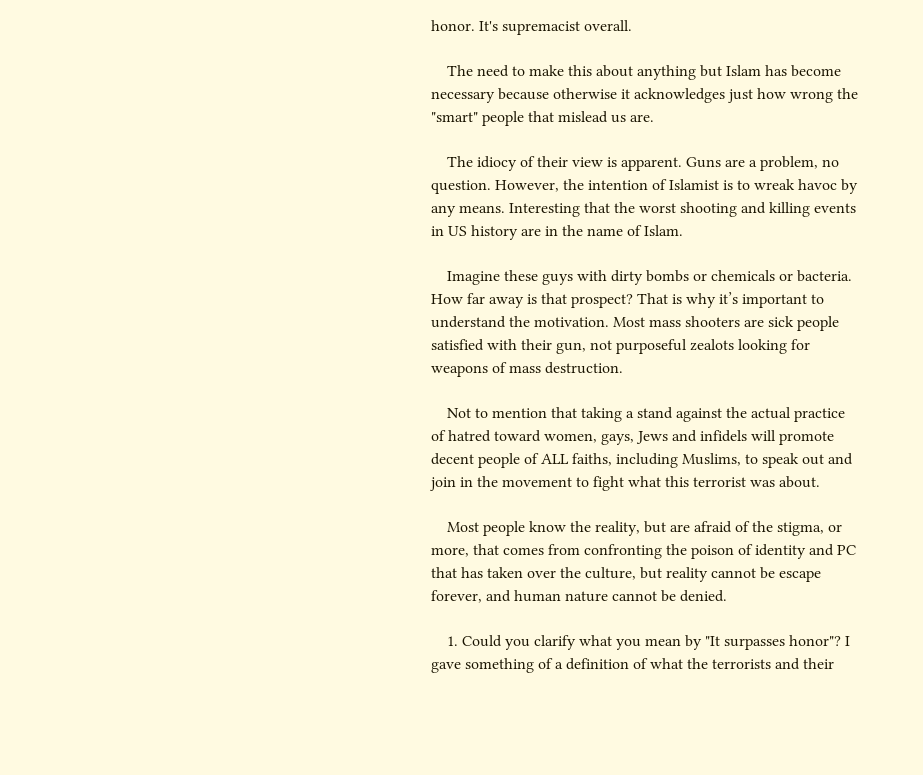honor. It's supremacist overall.

    The need to make this about anything but Islam has become necessary because otherwise it acknowledges just how wrong the "smart" people that mislead us are.

    The idiocy of their view is apparent. Guns are a problem, no question. However, the intention of Islamist is to wreak havoc by any means. Interesting that the worst shooting and killing events in US history are in the name of Islam.

    Imagine these guys with dirty bombs or chemicals or bacteria. How far away is that prospect? That is why it’s important to understand the motivation. Most mass shooters are sick people satisfied with their gun, not purposeful zealots looking for weapons of mass destruction.

    Not to mention that taking a stand against the actual practice of hatred toward women, gays, Jews and infidels will promote decent people of ALL faiths, including Muslims, to speak out and join in the movement to fight what this terrorist was about.

    Most people know the reality, but are afraid of the stigma, or more, that comes from confronting the poison of identity and PC that has taken over the culture, but reality cannot be escape forever, and human nature cannot be denied.

    1. Could you clarify what you mean by "It surpasses honor"? I gave something of a definition of what the terrorists and their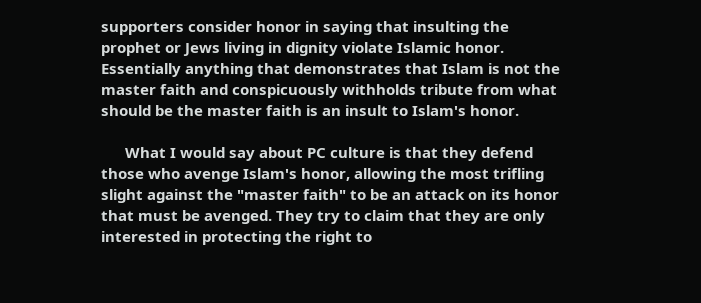supporters consider honor in saying that insulting the prophet or Jews living in dignity violate Islamic honor. Essentially anything that demonstrates that Islam is not the master faith and conspicuously withholds tribute from what should be the master faith is an insult to Islam's honor.

      What I would say about PC culture is that they defend those who avenge Islam's honor, allowing the most trifling slight against the "master faith" to be an attack on its honor that must be avenged. They try to claim that they are only interested in protecting the right to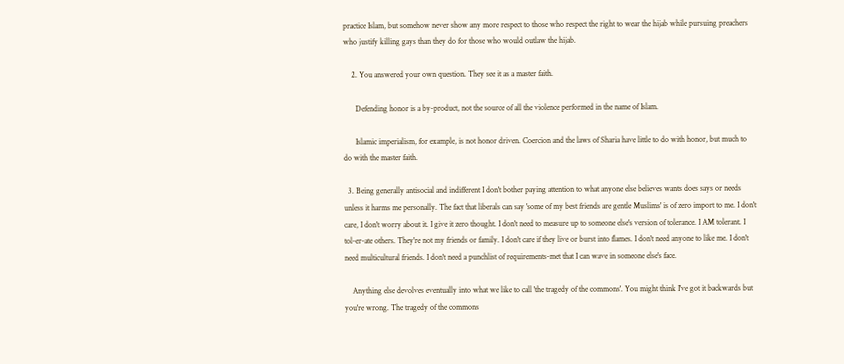practice Islam, but somehow never show any more respect to those who respect the right to wear the hijab while pursuing preachers who justify killing gays than they do for those who would outlaw the hijab.

    2. You answered your own question. They see it as a master faith.

      Defending honor is a by-product, not the source of all the violence performed in the name of Islam.

      Islamic imperialism, for example, is not honor driven. Coercion and the laws of Sharia have little to do with honor, but much to do with the master faith.

  3. Being generally antisocial and indifferent I don't bother paying attention to what anyone else believes wants does says or needs unless it harms me personally. The fact that liberals can say 'some of my best friends are gentle Muslims' is of zero import to me. I don't care, I don't worry about it. I give it zero thought. I don't need to measure up to someone else's version of tolerance. I AM tolerant. I tol-er-ate others. They're not my friends or family. I don't care if they live or burst into flames. I don't need anyone to like me. I don't need multicultural friends. I don't need a punchlist of requirements-met that I can wave in someone else's face.

    Anything else devolves eventually into what we like to call 'the tragedy of the commons'. You might think I've got it backwards but you're wrong. The tragedy of the commons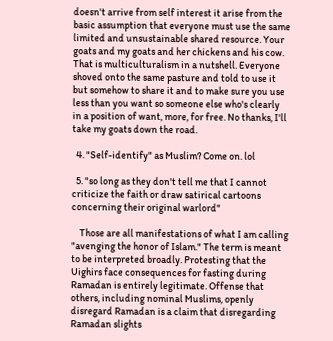doesn't arrive from self interest it arise from the basic assumption that everyone must use the same limited and unsustainable shared resource. Your goats and my goats and her chickens and his cow. That is multiculturalism in a nutshell. Everyone shoved onto the same pasture and told to use it but somehow to share it and to make sure you use less than you want so someone else who's clearly in a position of want, more, for free. No thanks, I'll take my goats down the road.

  4. "Self-identify" as Muslim? Come on. lol

  5. "so long as they don't tell me that I cannot criticize the faith or draw satirical cartoons concerning their original warlord"

    Those are all manifestations of what I am calling "avenging the honor of Islam." The term is meant to be interpreted broadly. Protesting that the Uighirs face consequences for fasting during Ramadan is entirely legitimate. Offense that others, including nominal Muslims, openly disregard Ramadan is a claim that disregarding Ramadan slights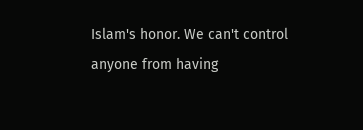Islam's honor. We can't control anyone from having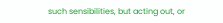such sensibilities, but acting out, or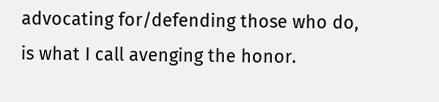advocating for/defending those who do, is what I call avenging the honor.